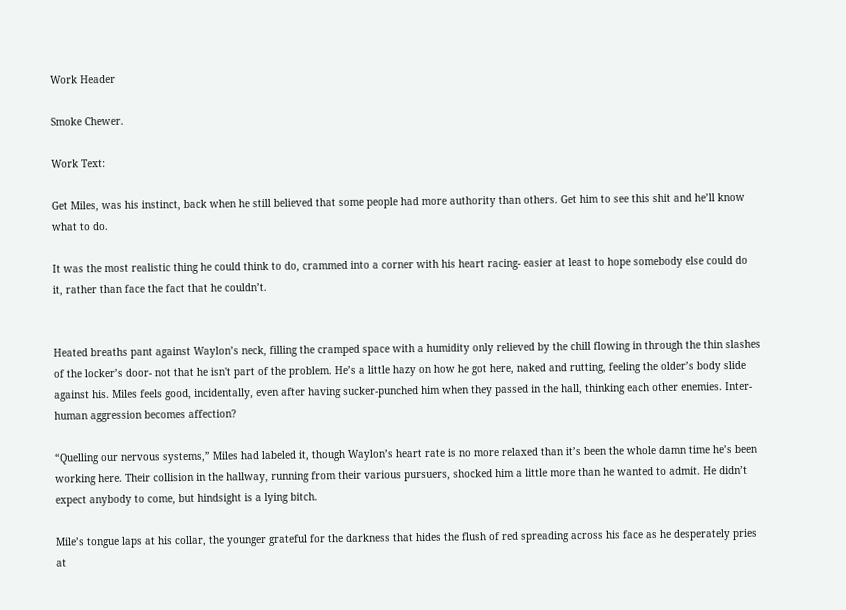Work Header

Smoke Chewer.

Work Text:

Get Miles, was his instinct, back when he still believed that some people had more authority than others. Get him to see this shit and he’ll know what to do.

It was the most realistic thing he could think to do, crammed into a corner with his heart racing- easier at least to hope somebody else could do it, rather than face the fact that he couldn’t.


Heated breaths pant against Waylon’s neck, filling the cramped space with a humidity only relieved by the chill flowing in through the thin slashes of the locker’s door- not that he isn't part of the problem. He’s a little hazy on how he got here, naked and rutting, feeling the older’s body slide against his. Miles feels good, incidentally, even after having sucker-punched him when they passed in the hall, thinking each other enemies. Inter-human aggression becomes affection?

“Quelling our nervous systems,” Miles had labeled it, though Waylon’s heart rate is no more relaxed than it’s been the whole damn time he’s been working here. Their collision in the hallway, running from their various pursuers, shocked him a little more than he wanted to admit. He didn’t expect anybody to come, but hindsight is a lying bitch.

Mile’s tongue laps at his collar, the younger grateful for the darkness that hides the flush of red spreading across his face as he desperately pries at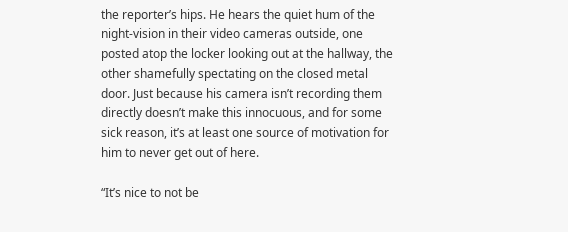the reporter’s hips. He hears the quiet hum of the night-vision in their video cameras outside, one posted atop the locker looking out at the hallway, the other shamefully spectating on the closed metal door. Just because his camera isn’t recording them directly doesn’t make this innocuous, and for some sick reason, it’s at least one source of motivation for him to never get out of here.

“It’s nice to not be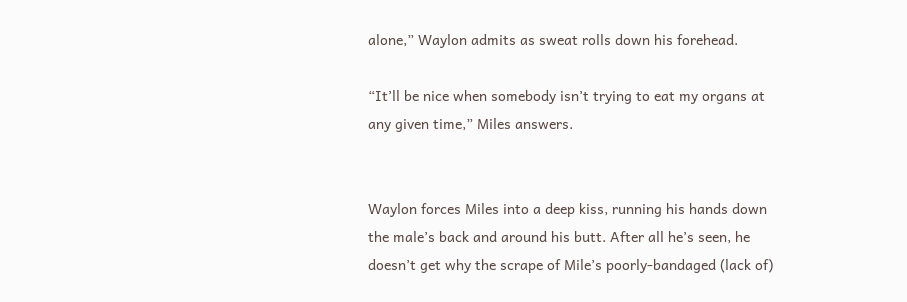alone,” Waylon admits as sweat rolls down his forehead.

“It’ll be nice when somebody isn’t trying to eat my organs at any given time,” Miles answers.


Waylon forces Miles into a deep kiss, running his hands down the male’s back and around his butt. After all he’s seen, he doesn’t get why the scrape of Mile’s poorly-bandaged (lack of)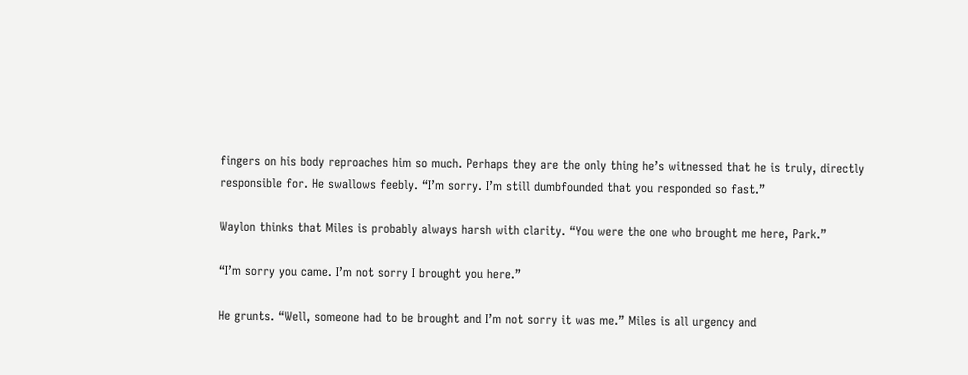fingers on his body reproaches him so much. Perhaps they are the only thing he’s witnessed that he is truly, directly responsible for. He swallows feebly. “I’m sorry. I’m still dumbfounded that you responded so fast.”

Waylon thinks that Miles is probably always harsh with clarity. “You were the one who brought me here, Park.”

“I’m sorry you came. I’m not sorry I brought you here.”

He grunts. “Well, someone had to be brought and I’m not sorry it was me.” Miles is all urgency and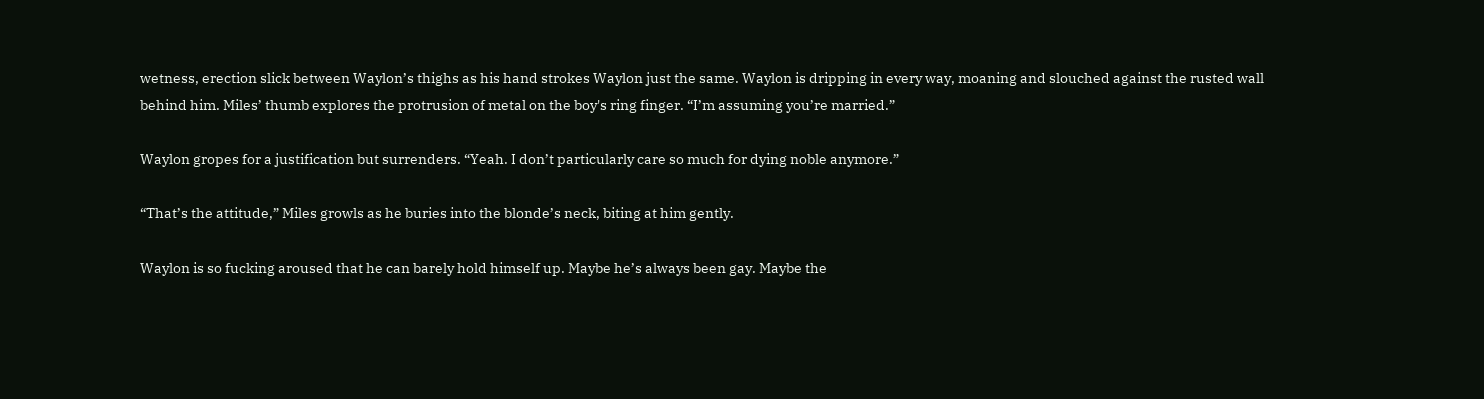wetness, erection slick between Waylon’s thighs as his hand strokes Waylon just the same. Waylon is dripping in every way, moaning and slouched against the rusted wall behind him. Miles’ thumb explores the protrusion of metal on the boy's ring finger. “I’m assuming you’re married.”

Waylon gropes for a justification but surrenders. “Yeah. I don’t particularly care so much for dying noble anymore.”

“That’s the attitude,” Miles growls as he buries into the blonde’s neck, biting at him gently.

Waylon is so fucking aroused that he can barely hold himself up. Maybe he’s always been gay. Maybe the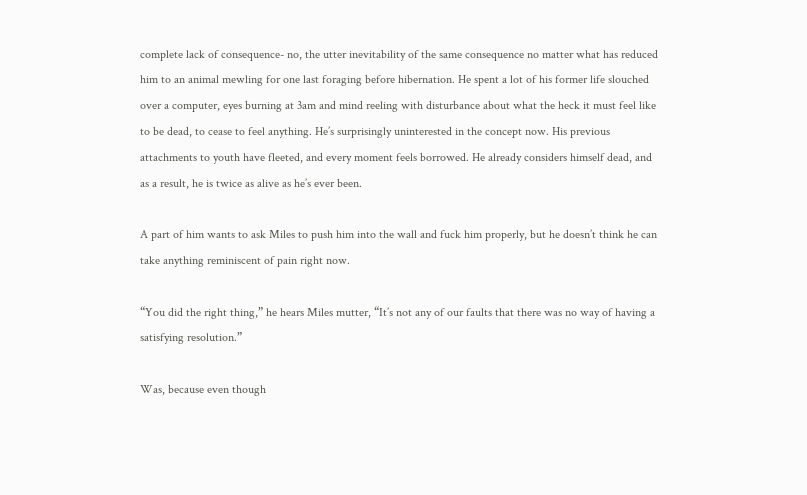complete lack of consequence- no, the utter inevitability of the same consequence no matter what has reduced him to an animal mewling for one last foraging before hibernation. He spent a lot of his former life slouched over a computer, eyes burning at 3am and mind reeling with disturbance about what the heck it must feel like to be dead, to cease to feel anything. He’s surprisingly uninterested in the concept now. His previous attachments to youth have fleeted, and every moment feels borrowed. He already considers himself dead, and as a result, he is twice as alive as he’s ever been.

A part of him wants to ask Miles to push him into the wall and fuck him properly, but he doesn’t think he can take anything reminiscent of pain right now.

“You did the right thing,” he hears Miles mutter, “It’s not any of our faults that there was no way of having a satisfying resolution.”

Was, because even though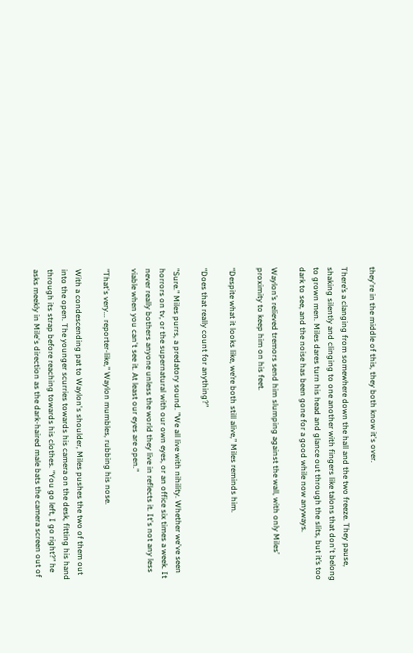they're in the middle of this, they both know it's over.

There’s a clanging from somewhere down the hall and the two freeze. They pause, shaking silently and clinging to one another with fingers like talons that don't belong to grown men. Miles dares turn his head and glance out through the slits, but it’s too dark to see, and the noise has been gone for a good while now anyways.

Waylon’s relieved tremors send him slumping against the wall, with only Miles’ proximity to keep him on his feet.

“Despite what it looks like, we’re both still alive,” Miles reminds him.

“Does that really count for anything?”

"Sure." Miles purrs, a predatory sound. "We all live with nihility. Whether we've seen horrors on tv, or the supernatural with our own eyes, or an office six times a week. It never really bothers anyone unless the world they live in reflects it. It's not any less viable when you can't see it. At least our eyes are open."

"That's very... reporter-like," Waylon mumbles, rubbing his nose.

With a condescending pat to Waylon's shoulder, Miles pushes the two of them out into the open. The younger scurries towards his camera on the desk, fitting his hand through its strap before reaching towards his clothes. "You go left, I go right?" he asks meekly in Mile's direction as the dark-haired male bats the camera screen out of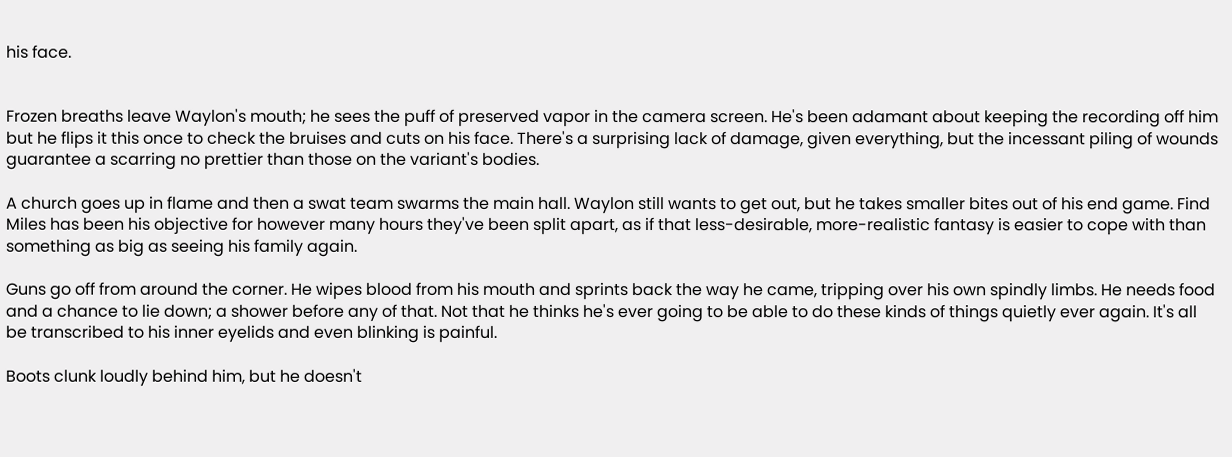his face.


Frozen breaths leave Waylon's mouth; he sees the puff of preserved vapor in the camera screen. He's been adamant about keeping the recording off him but he flips it this once to check the bruises and cuts on his face. There's a surprising lack of damage, given everything, but the incessant piling of wounds guarantee a scarring no prettier than those on the variant's bodies.

A church goes up in flame and then a swat team swarms the main hall. Waylon still wants to get out, but he takes smaller bites out of his end game. Find Miles has been his objective for however many hours they've been split apart, as if that less-desirable, more-realistic fantasy is easier to cope with than something as big as seeing his family again.

Guns go off from around the corner. He wipes blood from his mouth and sprints back the way he came, tripping over his own spindly limbs. He needs food and a chance to lie down; a shower before any of that. Not that he thinks he's ever going to be able to do these kinds of things quietly ever again. It's all be transcribed to his inner eyelids and even blinking is painful.

Boots clunk loudly behind him, but he doesn't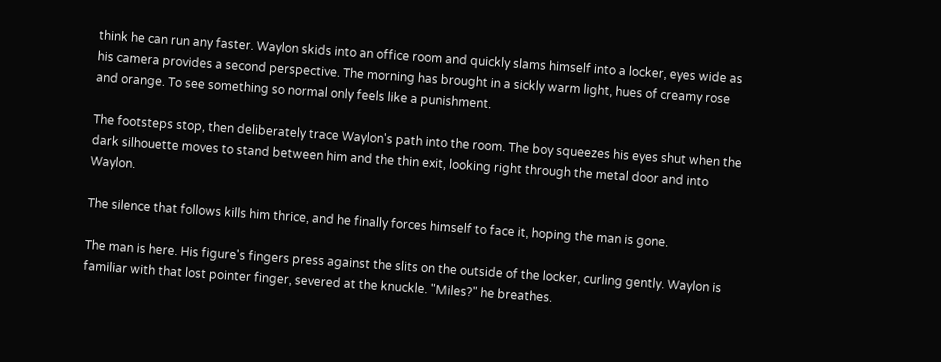think he can run any faster. Waylon skids into an office room and quickly slams himself into a locker, eyes wide as his camera provides a second perspective. The morning has brought in a sickly warm light, hues of creamy rose and orange. To see something so normal only feels like a punishment.

The footsteps stop, then deliberately trace Waylon's path into the room. The boy squeezes his eyes shut when the dark silhouette moves to stand between him and the thin exit, looking right through the metal door and into Waylon.

The silence that follows kills him thrice, and he finally forces himself to face it, hoping the man is gone.

The man is here. His figure's fingers press against the slits on the outside of the locker, curling gently. Waylon is familiar with that lost pointer finger, severed at the knuckle. "Miles?" he breathes.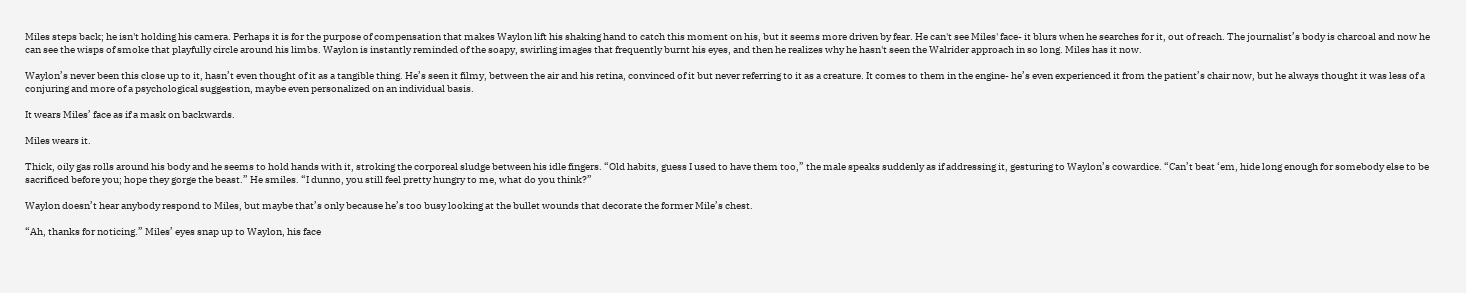Miles steps back; he isn't holding his camera. Perhaps it is for the purpose of compensation that makes Waylon lift his shaking hand to catch this moment on his, but it seems more driven by fear. He can't see Miles' face- it blurs when he searches for it, out of reach. The journalist’s body is charcoal and now he can see the wisps of smoke that playfully circle around his limbs. Waylon is instantly reminded of the soapy, swirling images that frequently burnt his eyes, and then he realizes why he hasn't seen the Walrider approach in so long. Miles has it now.

Waylon’s never been this close up to it, hasn’t even thought of it as a tangible thing. He’s seen it filmy, between the air and his retina, convinced of it but never referring to it as a creature. It comes to them in the engine- he’s even experienced it from the patient’s chair now, but he always thought it was less of a conjuring and more of a psychological suggestion, maybe even personalized on an individual basis.

It wears Miles’ face as if a mask on backwards.

Miles wears it.

Thick, oily gas rolls around his body and he seems to hold hands with it, stroking the corporeal sludge between his idle fingers. “Old habits, guess I used to have them too,” the male speaks suddenly as if addressing it, gesturing to Waylon’s cowardice. “Can’t beat ‘em, hide long enough for somebody else to be sacrificed before you; hope they gorge the beast.” He smiles. “I dunno, you still feel pretty hungry to me, what do you think?”

Waylon doesn’t hear anybody respond to Miles, but maybe that’s only because he’s too busy looking at the bullet wounds that decorate the former Mile’s chest.

“Ah, thanks for noticing.” Miles’ eyes snap up to Waylon, his face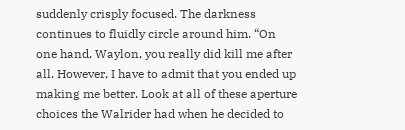suddenly crisply focused. The darkness continues to fluidly circle around him. “On one hand, Waylon, you really did kill me after all. However, I have to admit that you ended up making me better. Look at all of these aperture choices the Walrider had when he decided to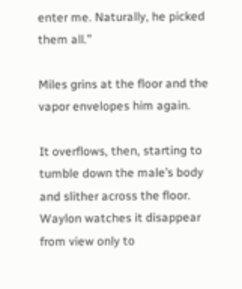enter me. Naturally, he picked them all.”

Miles grins at the floor and the vapor envelopes him again.

It overflows, then, starting to tumble down the male’s body and slither across the floor. Waylon watches it disappear from view only to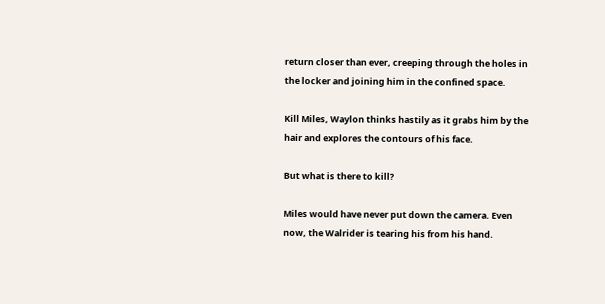return closer than ever, creeping through the holes in the locker and joining him in the confined space.

Kill Miles, Waylon thinks hastily as it grabs him by the hair and explores the contours of his face.

But what is there to kill?

Miles would have never put down the camera. Even now, the Walrider is tearing his from his hand.